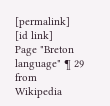[permalink] [id link]
Page "Breton language" ¶ 29
from Wikipedia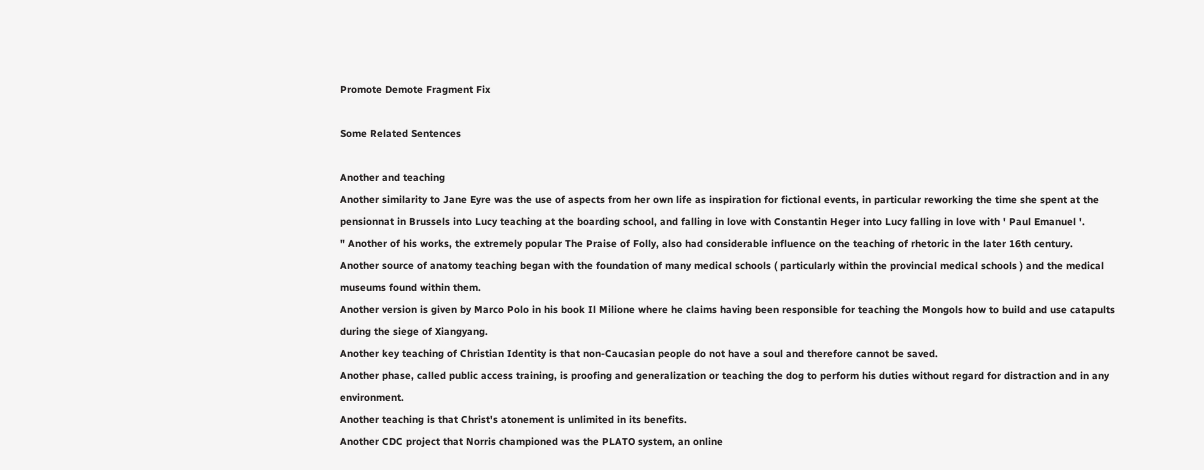Promote Demote Fragment Fix

Some Related Sentences

Another and teaching
Another similarity to Jane Eyre was the use of aspects from her own life as inspiration for fictional events, in particular reworking the time she spent at the pensionnat in Brussels into Lucy teaching at the boarding school, and falling in love with Constantin Heger into Lucy falling in love with ' Paul Emanuel '.
" Another of his works, the extremely popular The Praise of Folly, also had considerable influence on the teaching of rhetoric in the later 16th century.
Another source of anatomy teaching began with the foundation of many medical schools ( particularly within the provincial medical schools ) and the medical museums found within them.
Another version is given by Marco Polo in his book Il Milione where he claims having been responsible for teaching the Mongols how to build and use catapults during the siege of Xiangyang.
Another key teaching of Christian Identity is that non-Caucasian people do not have a soul and therefore cannot be saved.
Another phase, called public access training, is proofing and generalization or teaching the dog to perform his duties without regard for distraction and in any environment.
Another teaching is that Christ's atonement is unlimited in its benefits.
Another CDC project that Norris championed was the PLATO system, an online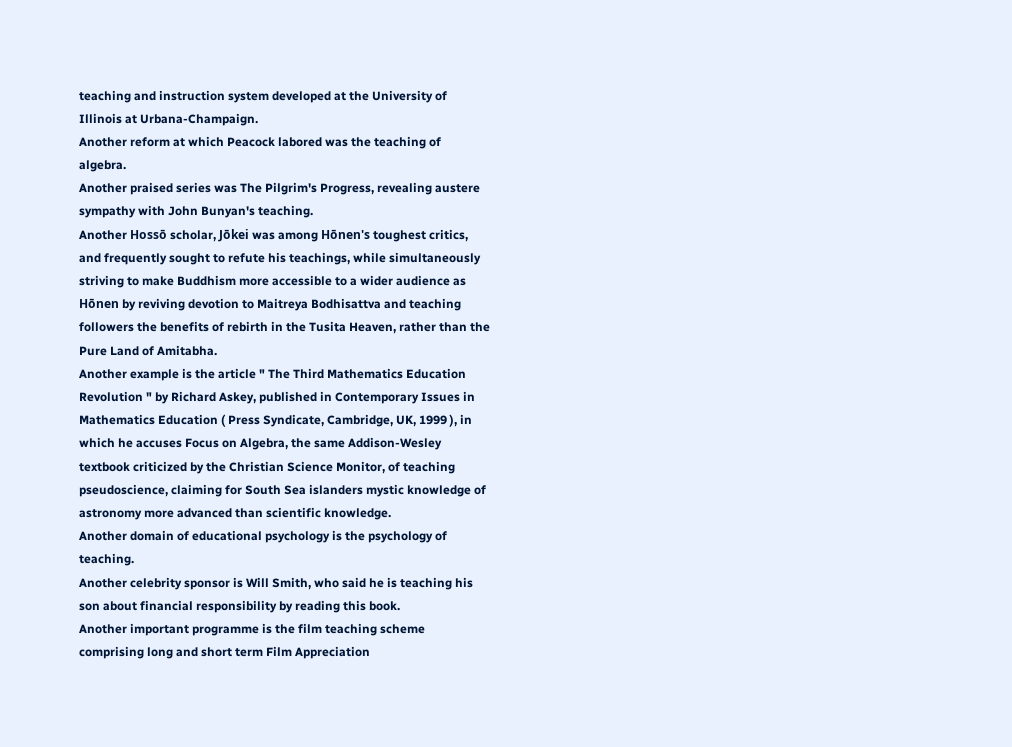teaching and instruction system developed at the University of Illinois at Urbana-Champaign.
Another reform at which Peacock labored was the teaching of algebra.
Another praised series was The Pilgrim's Progress, revealing austere sympathy with John Bunyan's teaching.
Another Hossō scholar, Jōkei was among Hōnen's toughest critics, and frequently sought to refute his teachings, while simultaneously striving to make Buddhism more accessible to a wider audience as Hōnen by reviving devotion to Maitreya Bodhisattva and teaching followers the benefits of rebirth in the Tusita Heaven, rather than the Pure Land of Amitabha.
Another example is the article " The Third Mathematics Education Revolution " by Richard Askey, published in Contemporary Issues in Mathematics Education ( Press Syndicate, Cambridge, UK, 1999 ), in which he accuses Focus on Algebra, the same Addison-Wesley textbook criticized by the Christian Science Monitor, of teaching pseudoscience, claiming for South Sea islanders mystic knowledge of astronomy more advanced than scientific knowledge.
Another domain of educational psychology is the psychology of teaching.
Another celebrity sponsor is Will Smith, who said he is teaching his son about financial responsibility by reading this book.
Another important programme is the film teaching scheme comprising long and short term Film Appreciation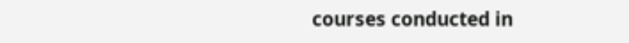courses conducted in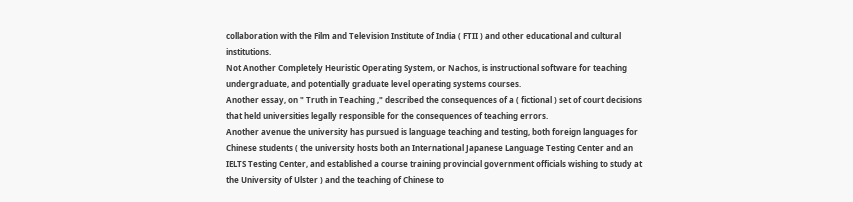collaboration with the Film and Television Institute of India ( FTII ) and other educational and cultural institutions.
Not Another Completely Heuristic Operating System, or Nachos, is instructional software for teaching undergraduate, and potentially graduate level operating systems courses.
Another essay, on " Truth in Teaching ," described the consequences of a ( fictional ) set of court decisions that held universities legally responsible for the consequences of teaching errors.
Another avenue the university has pursued is language teaching and testing, both foreign languages for Chinese students ( the university hosts both an International Japanese Language Testing Center and an IELTS Testing Center, and established a course training provincial government officials wishing to study at the University of Ulster ) and the teaching of Chinese to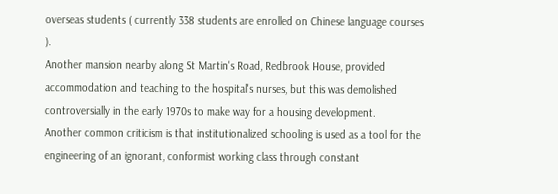overseas students ( currently 338 students are enrolled on Chinese language courses ).
Another mansion nearby along St Martin's Road, Redbrook House, provided accommodation and teaching to the hospital's nurses, but this was demolished controversially in the early 1970s to make way for a housing development.
Another common criticism is that institutionalized schooling is used as a tool for the engineering of an ignorant, conformist working class through constant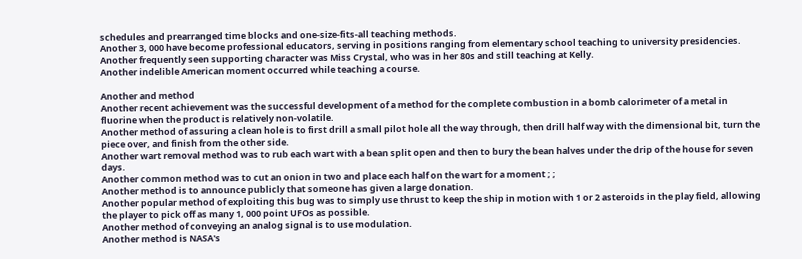schedules and prearranged time blocks and one-size-fits-all teaching methods.
Another 3, 000 have become professional educators, serving in positions ranging from elementary school teaching to university presidencies.
Another frequently seen supporting character was Miss Crystal, who was in her 80s and still teaching at Kelly.
Another indelible American moment occurred while teaching a course.

Another and method
Another recent achievement was the successful development of a method for the complete combustion in a bomb calorimeter of a metal in fluorine when the product is relatively non-volatile.
Another method of assuring a clean hole is to first drill a small pilot hole all the way through, then drill half way with the dimensional bit, turn the piece over, and finish from the other side.
Another wart removal method was to rub each wart with a bean split open and then to bury the bean halves under the drip of the house for seven days.
Another common method was to cut an onion in two and place each half on the wart for a moment ; ;
Another method is to announce publicly that someone has given a large donation.
Another popular method of exploiting this bug was to simply use thrust to keep the ship in motion with 1 or 2 asteroids in the play field, allowing the player to pick off as many 1, 000 point UFOs as possible.
Another method of conveying an analog signal is to use modulation.
Another method is NASA's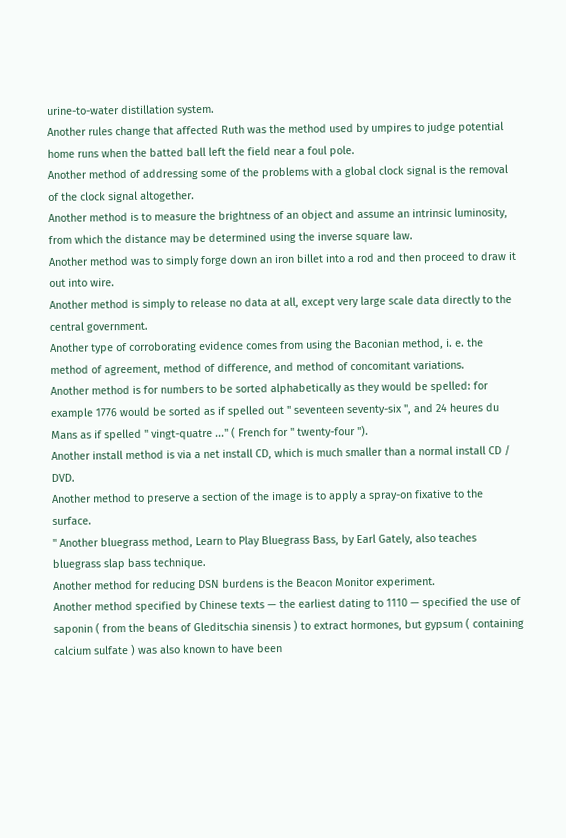urine-to-water distillation system.
Another rules change that affected Ruth was the method used by umpires to judge potential home runs when the batted ball left the field near a foul pole.
Another method of addressing some of the problems with a global clock signal is the removal of the clock signal altogether.
Another method is to measure the brightness of an object and assume an intrinsic luminosity, from which the distance may be determined using the inverse square law.
Another method was to simply forge down an iron billet into a rod and then proceed to draw it out into wire.
Another method is simply to release no data at all, except very large scale data directly to the central government.
Another type of corroborating evidence comes from using the Baconian method, i. e. the method of agreement, method of difference, and method of concomitant variations.
Another method is for numbers to be sorted alphabetically as they would be spelled: for example 1776 would be sorted as if spelled out " seventeen seventy-six ", and 24 heures du Mans as if spelled " vingt-quatre ..." ( French for " twenty-four ").
Another install method is via a net install CD, which is much smaller than a normal install CD / DVD.
Another method to preserve a section of the image is to apply a spray-on fixative to the surface.
" Another bluegrass method, Learn to Play Bluegrass Bass, by Earl Gately, also teaches bluegrass slap bass technique.
Another method for reducing DSN burdens is the Beacon Monitor experiment.
Another method specified by Chinese texts — the earliest dating to 1110 — specified the use of saponin ( from the beans of Gleditschia sinensis ) to extract hormones, but gypsum ( containing calcium sulfate ) was also known to have been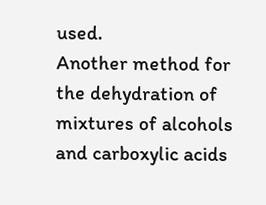used.
Another method for the dehydration of mixtures of alcohols and carboxylic acids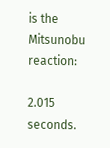is the Mitsunobu reaction:

2.015 seconds.